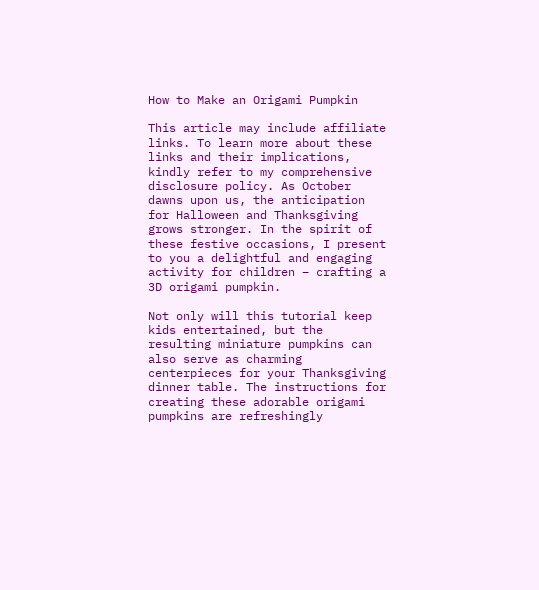How to Make an Origami Pumpkin

This article may include affiliate links. To learn more about these links and their implications, kindly refer to my comprehensive disclosure policy. As October dawns upon us, the anticipation for Halloween and Thanksgiving grows stronger. In the spirit of these festive occasions, I present to you a delightful and engaging activity for children – crafting a 3D origami pumpkin.

Not only will this tutorial keep kids entertained, but the resulting miniature pumpkins can also serve as charming centerpieces for your Thanksgiving dinner table. The instructions for creating these adorable origami pumpkins are refreshingly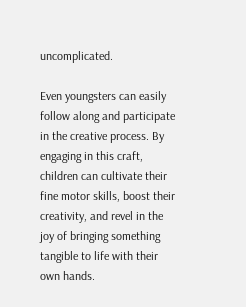uncomplicated.

Even youngsters can easily follow along and participate in the creative process. By engaging in this craft, children can cultivate their fine motor skills, boost their creativity, and revel in the joy of bringing something tangible to life with their own hands.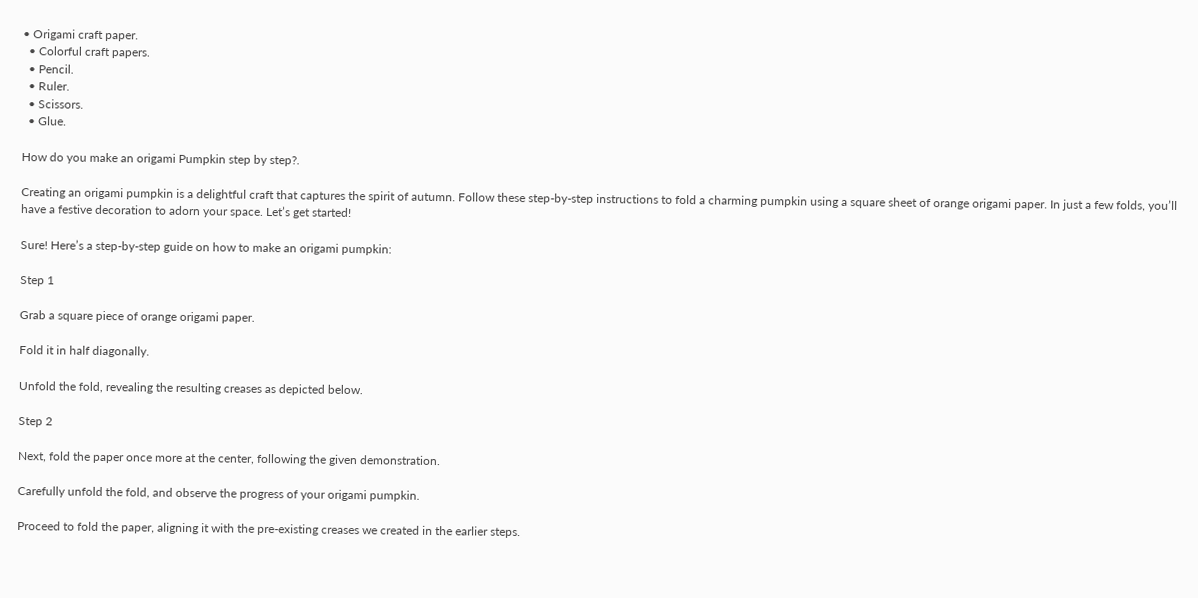• Origami craft paper.
  • Colorful craft papers.
  • Pencil.
  • Ruler.
  • Scissors.
  • Glue.

How do you make an origami Pumpkin step by step?.

Creating an origami pumpkin is a delightful craft that captures the spirit of autumn. Follow these step-by-step instructions to fold a charming pumpkin using a square sheet of orange origami paper. In just a few folds, you’ll have a festive decoration to adorn your space. Let’s get started!

Sure! Here’s a step-by-step guide on how to make an origami pumpkin:

Step 1

Grab a square piece of orange origami paper.

Fold it in half diagonally.

Unfold the fold, revealing the resulting creases as depicted below.

Step 2

Next, fold the paper once more at the center, following the given demonstration.

Carefully unfold the fold, and observe the progress of your origami pumpkin.

Proceed to fold the paper, aligning it with the pre-existing creases we created in the earlier steps.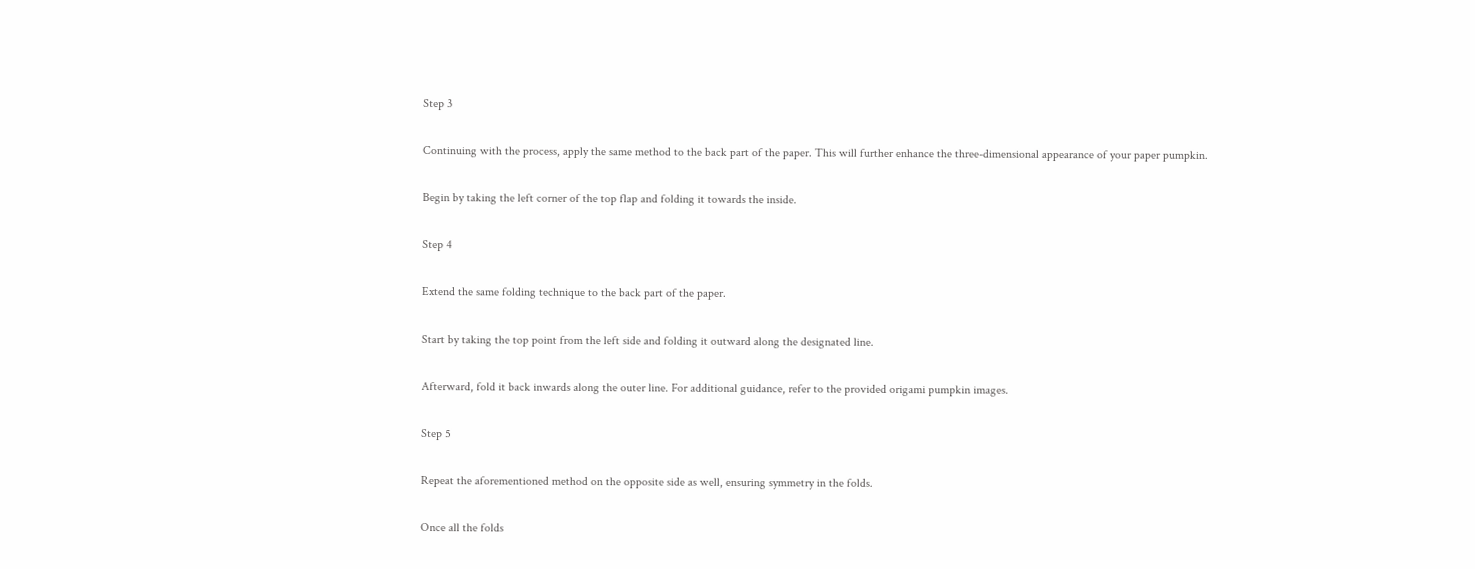Step 3

Continuing with the process, apply the same method to the back part of the paper. This will further enhance the three-dimensional appearance of your paper pumpkin.

Begin by taking the left corner of the top flap and folding it towards the inside.

Step 4

Extend the same folding technique to the back part of the paper.

Start by taking the top point from the left side and folding it outward along the designated line.

Afterward, fold it back inwards along the outer line. For additional guidance, refer to the provided origami pumpkin images.

Step 5

Repeat the aforementioned method on the opposite side as well, ensuring symmetry in the folds.

Once all the folds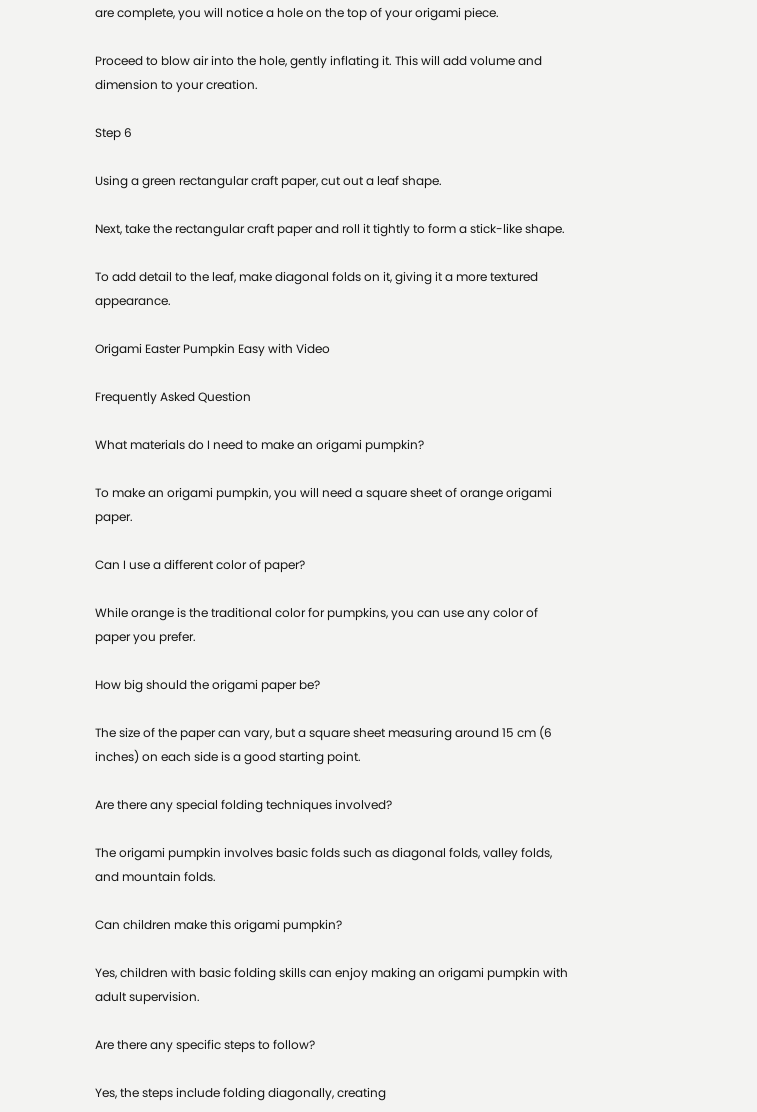are complete, you will notice a hole on the top of your origami piece.

Proceed to blow air into the hole, gently inflating it. This will add volume and dimension to your creation.

Step 6

Using a green rectangular craft paper, cut out a leaf shape.

Next, take the rectangular craft paper and roll it tightly to form a stick-like shape.

To add detail to the leaf, make diagonal folds on it, giving it a more textured appearance.

Origami Easter Pumpkin Easy with Video

Frequently Asked Question

What materials do I need to make an origami pumpkin?

To make an origami pumpkin, you will need a square sheet of orange origami paper.

Can I use a different color of paper?

While orange is the traditional color for pumpkins, you can use any color of paper you prefer.

How big should the origami paper be?

The size of the paper can vary, but a square sheet measuring around 15 cm (6 inches) on each side is a good starting point.

Are there any special folding techniques involved?

The origami pumpkin involves basic folds such as diagonal folds, valley folds, and mountain folds.

Can children make this origami pumpkin?

Yes, children with basic folding skills can enjoy making an origami pumpkin with adult supervision.

Are there any specific steps to follow?

Yes, the steps include folding diagonally, creating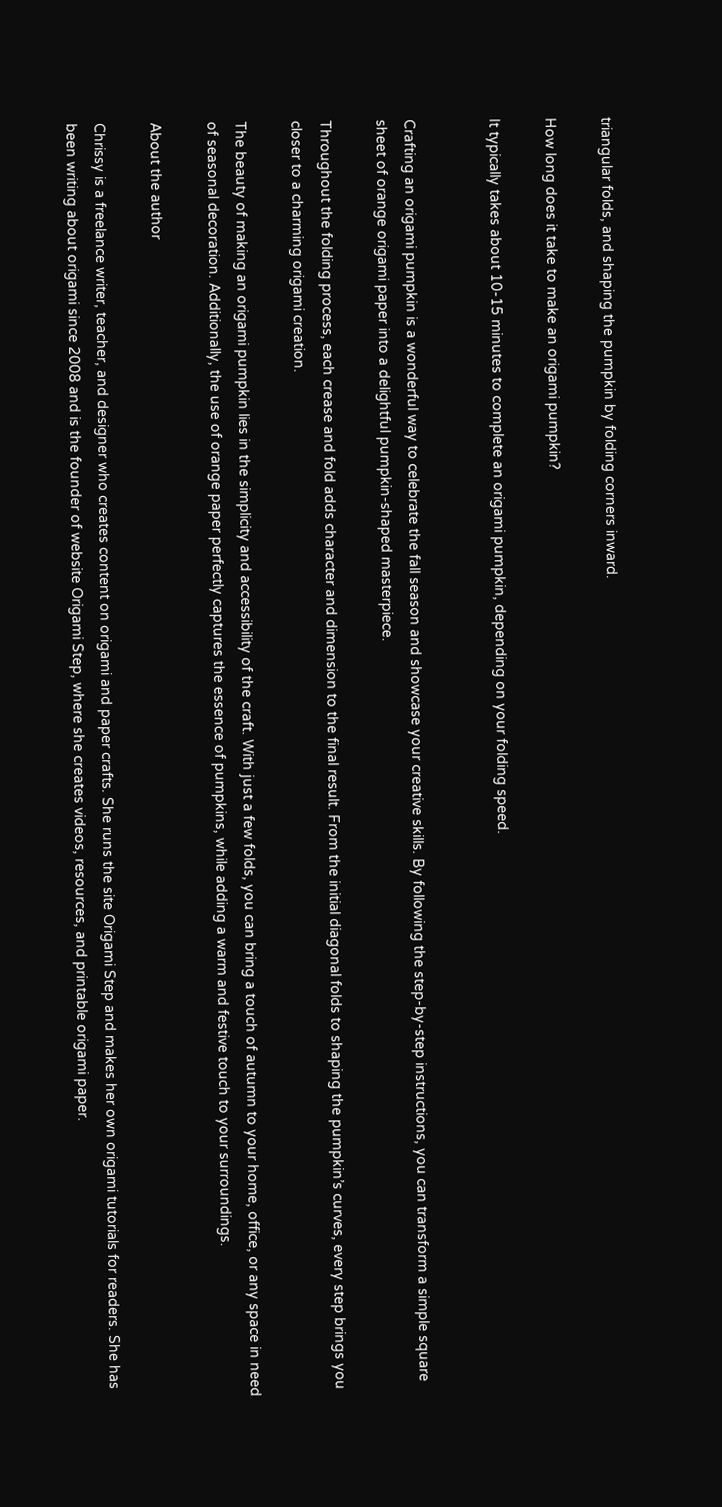triangular folds, and shaping the pumpkin by folding corners inward.

How long does it take to make an origami pumpkin?

It typically takes about 10-15 minutes to complete an origami pumpkin, depending on your folding speed.


Crafting an origami pumpkin is a wonderful way to celebrate the fall season and showcase your creative skills. By following the step-by-step instructions, you can transform a simple square sheet of orange origami paper into a delightful pumpkin-shaped masterpiece.

Throughout the folding process, each crease and fold adds character and dimension to the final result. From the initial diagonal folds to shaping the pumpkin’s curves, every step brings you closer to a charming origami creation.

The beauty of making an origami pumpkin lies in the simplicity and accessibility of the craft. With just a few folds, you can bring a touch of autumn to your home, office, or any space in need of seasonal decoration. Additionally, the use of orange paper perfectly captures the essence of pumpkins, while adding a warm and festive touch to your surroundings.

About the author

Chrissy is a freelance writer, teacher, and designer who creates content on origami and paper crafts. She runs the site Origami Step and makes her own origami tutorials for readers. She has been writing about origami since 2008 and is the founder of website Origami Step, where she creates videos, resources, and printable origami paper.